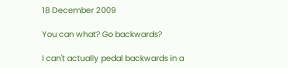18 December 2009

You can what? Go backwards?

I can't actually pedal backwards in a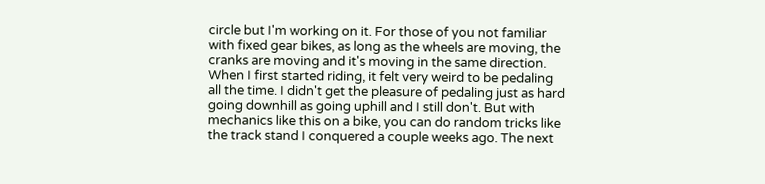circle but I'm working on it. For those of you not familiar with fixed gear bikes, as long as the wheels are moving, the cranks are moving and it's moving in the same direction. When I first started riding, it felt very weird to be pedaling all the time. I didn't get the pleasure of pedaling just as hard going downhill as going uphill and I still don't. But with mechanics like this on a bike, you can do random tricks like the track stand I conquered a couple weeks ago. The next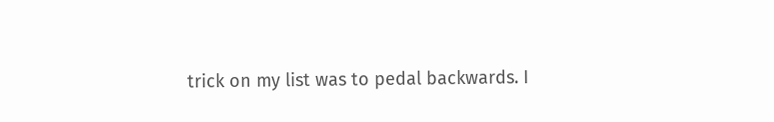trick on my list was to pedal backwards. I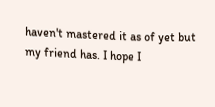haven't mastered it as of yet but my friend has. I hope I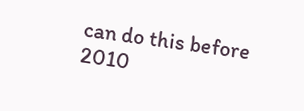can do this before 2010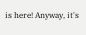is here! Anyway, it's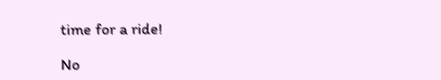time for a ride!

No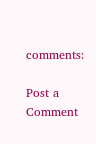comments:

Post a Comment